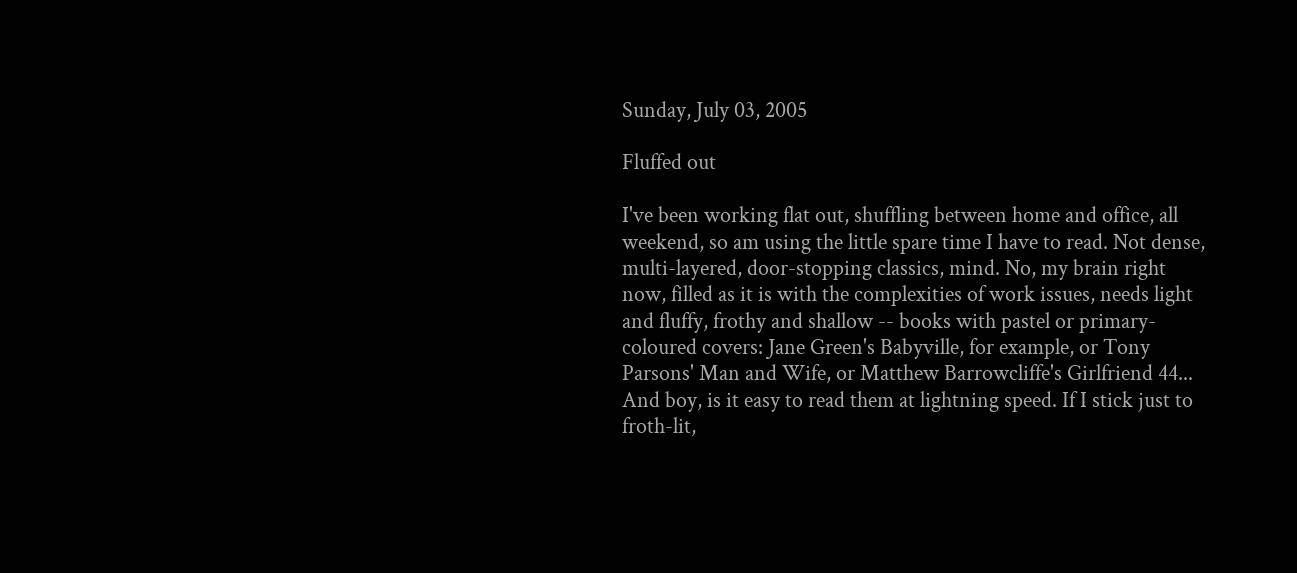Sunday, July 03, 2005

Fluffed out

I've been working flat out, shuffling between home and office, all weekend, so am using the little spare time I have to read. Not dense, multi-layered, door-stopping classics, mind. No, my brain right now, filled as it is with the complexities of work issues, needs light and fluffy, frothy and shallow -- books with pastel or primary-coloured covers: Jane Green's Babyville, for example, or Tony Parsons' Man and Wife, or Matthew Barrowcliffe's Girlfriend 44... And boy, is it easy to read them at lightning speed. If I stick just to froth-lit,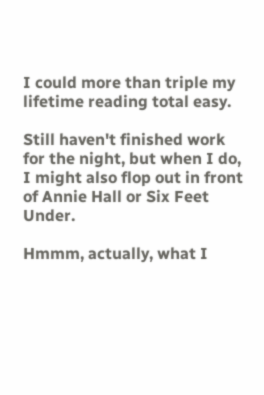I could more than triple my lifetime reading total easy.

Still haven't finished work for the night, but when I do, I might also flop out in front of Annie Hall or Six Feet Under.

Hmmm, actually, what I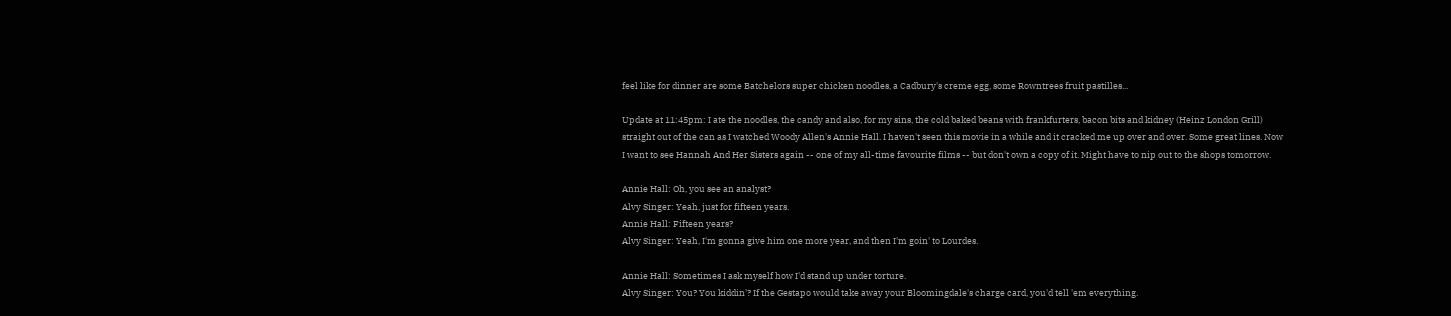feel like for dinner are some Batchelors super chicken noodles, a Cadbury's creme egg, some Rowntrees fruit pastilles...

Update at 11:45pm: I ate the noodles, the candy and also, for my sins, the cold baked beans with frankfurters, bacon bits and kidney (Heinz London Grill) straight out of the can as I watched Woody Allen's Annie Hall. I haven't seen this movie in a while and it cracked me up over and over. Some great lines. Now I want to see Hannah And Her Sisters again -- one of my all-time favourite films -- but don't own a copy of it. Might have to nip out to the shops tomorrow.

Annie Hall: Oh, you see an analyst?
Alvy Singer: Yeah, just for fifteen years.
Annie Hall: Fifteen years?
Alvy Singer: Yeah, I'm gonna give him one more year, and then I'm goin' to Lourdes.

Annie Hall: Sometimes I ask myself how I'd stand up under torture.
Alvy Singer: You? You kiddin'? If the Gestapo would take away your Bloomingdale's charge card, you'd tell 'em everything.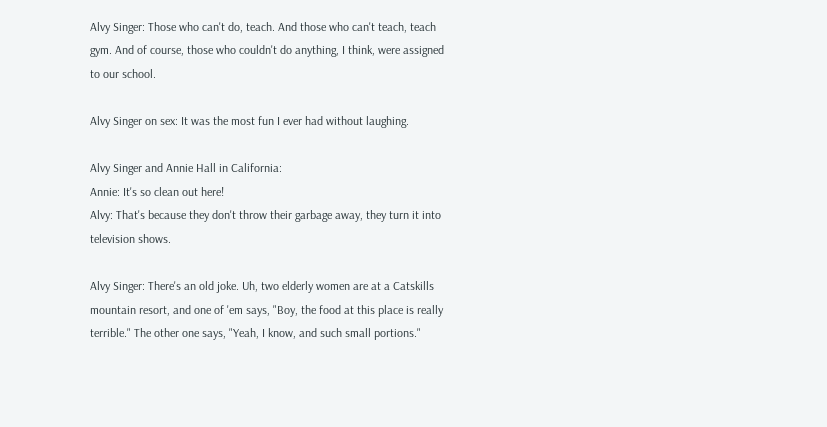Alvy Singer: Those who can't do, teach. And those who can't teach, teach gym. And of course, those who couldn't do anything, I think, were assigned to our school.

Alvy Singer on sex: It was the most fun I ever had without laughing.

Alvy Singer and Annie Hall in California:
Annie: It's so clean out here!
Alvy: That's because they don't throw their garbage away, they turn it into television shows.

Alvy Singer: There's an old joke. Uh, two elderly women are at a Catskills mountain resort, and one of 'em says, "Boy, the food at this place is really terrible." The other one says, "Yeah, I know, and such small portions."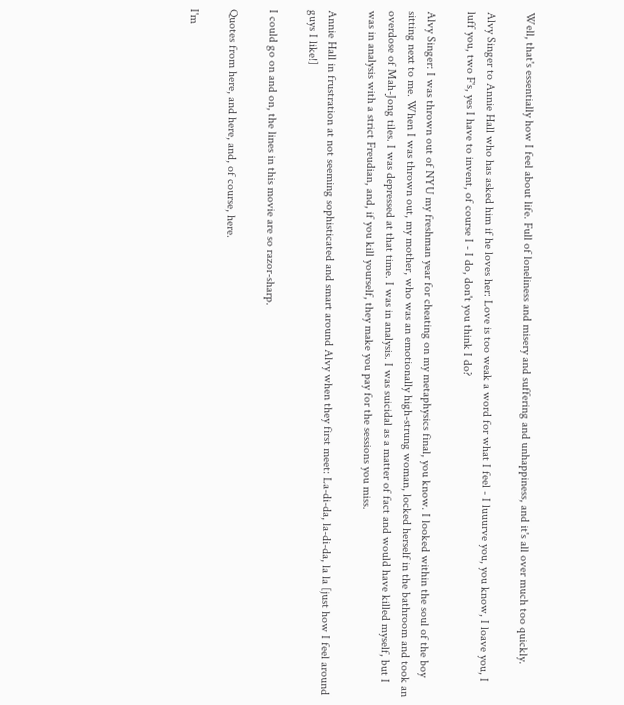Well, that's essentially how I feel about life. Full of loneliness and misery and suffering and unhappiness, and it's all over much too quickly.

Alvy Singer to Annie Hall who has asked him if he loves her: Love is too weak a word for what I feel - I luuurve you, you know, I loave you, I luff you, two F's, yes I have to invent, of course I - I do, don't you think I do?

Alvy Singer: I was thrown out of NYU my freshman year for cheating on my metaphysics final, you know. I looked within the soul of the boy sitting next to me. When I was thrown out, my mother, who was an emotionally high-strung woman, locked herself in the bathroom and took an overdose of Mah-Jong tiles. I was depressed at that time. I was in analysis. I was suicidal as a matter of fact and would have killed myself, but I was in analysis with a strict Freudian, and, if you kill yourself, they make you pay for the sessions you miss.

Annie Hall in frustration at not seeming sophisticated and smart around Alvy when they first meet: La-di-da, la-di-da, la la [just how I feel around guys I like!]

I could go on and on, the lines in this movie are so razor-sharp.

Quotes from here, and here, and, of course, here.

I'm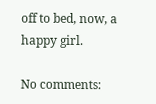off to bed, now, a happy girl.

No comments: